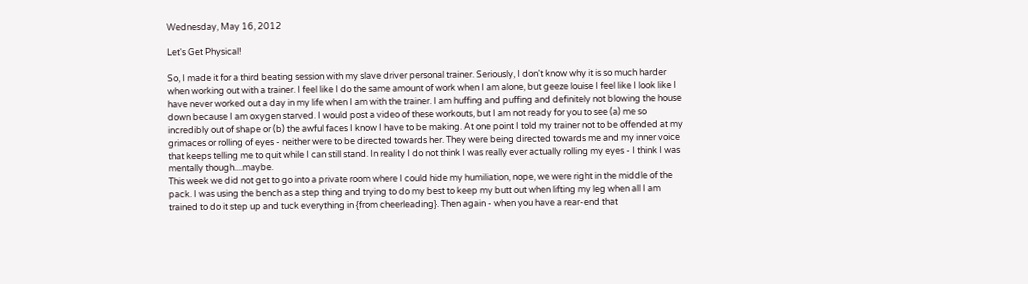Wednesday, May 16, 2012

Let's Get Physical!

So, I made it for a third beating session with my slave driver personal trainer. Seriously, I don't know why it is so much harder when working out with a trainer. I feel like I do the same amount of work when I am alone, but geeze louise I feel like I look like I have never worked out a day in my life when I am with the trainer. I am huffing and puffing and definitely not blowing the house down because I am oxygen starved. I would post a video of these workouts, but I am not ready for you to see (a) me so incredibly out of shape or (b) the awful faces I know I have to be making. At one point I told my trainer not to be offended at my grimaces or rolling of eyes - neither were to be directed towards her. They were being directed towards me and my inner voice that keeps telling me to quit while I can still stand. In reality I do not think I was really ever actually rolling my eyes - I think I was mentally though....maybe.
This week we did not get to go into a private room where I could hide my humiliation, nope, we were right in the middle of the pack. I was using the bench as a step thing and trying to do my best to keep my butt out when lifting my leg when all I am trained to do it step up and tuck everything in {from cheerleading}. Then again - when you have a rear-end that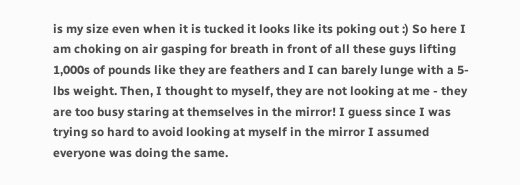is my size even when it is tucked it looks like its poking out :) So here I am choking on air gasping for breath in front of all these guys lifting 1,000s of pounds like they are feathers and I can barely lunge with a 5-lbs weight. Then, I thought to myself, they are not looking at me - they are too busy staring at themselves in the mirror! I guess since I was trying so hard to avoid looking at myself in the mirror I assumed everyone was doing the same.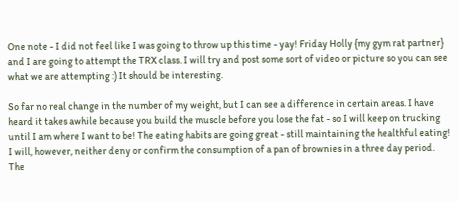One note - I did not feel like I was going to throw up this time - yay! Friday Holly {my gym rat partner} and I are going to attempt the TRX class. I will try and post some sort of video or picture so you can see what we are attempting :) It should be interesting.

So far no real change in the number of my weight, but I can see a difference in certain areas. I have heard it takes awhile because you build the muscle before you lose the fat - so I will keep on trucking until I am where I want to be! The eating habits are going great - still maintaining the healthful eating! I will, however, neither deny or confirm the consumption of a pan of brownies in a three day period. The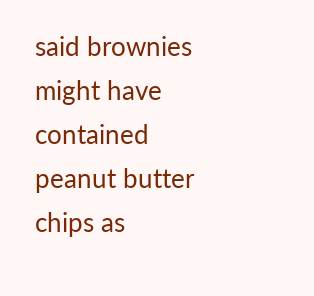said brownies might have contained peanut butter chips as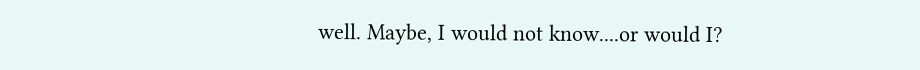well. Maybe, I would not know....or would I?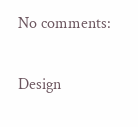No comments:

Design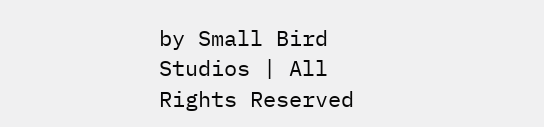by Small Bird Studios | All Rights Reserved